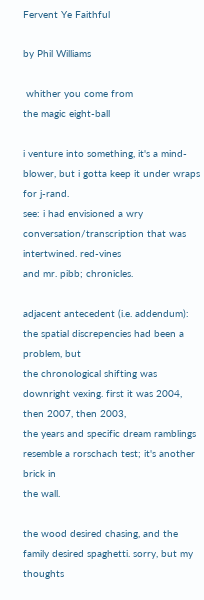Fervent Ye Faithful

by Phil Williams

 whither you come from
the magic eight-ball

i venture into something, it's a mind-blower, but i gotta keep it under wraps for j-rand.
see: i had envisioned a wry conversation/transcription that was intertwined. red-vines
and mr. pibb; chronicles.

adjacent antecedent (i.e. addendum): the spatial discrepencies had been a problem, but
the chronological shifting was downright vexing. first it was 2004, then 2007, then 2003,
the years and specific dream ramblings resemble a rorschach test; it's another brick in
the wall.

the wood desired chasing, and the family desired spaghetti. sorry, but my thoughts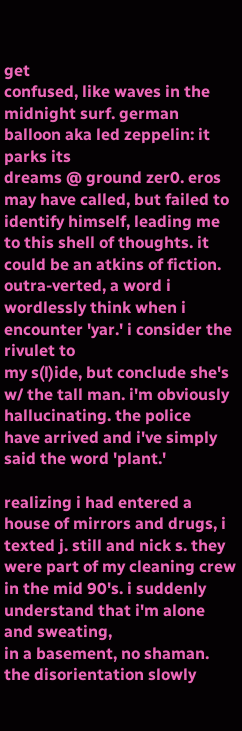get
confused, like waves in the midnight surf. german balloon aka led zeppelin: it parks its
dreams @ ground zer0. eros may have called, but failed to identify himself, leading me
to this shell of thoughts. it could be an atkins of fiction.
outra-verted, a word i wordlessly think when i encounter 'yar.' i consider the rivulet to
my s(l)ide, but conclude she's w/ the tall man. i'm obviously hallucinating. the police
have arrived and i've simply said the word 'plant.'

realizing i had entered a house of mirrors and drugs, i texted j. still and nick s. they
were part of my cleaning crew in the mid 90's. i suddenly understand that i'm alone and sweating,
in a basement, no shaman. the disorientation slowly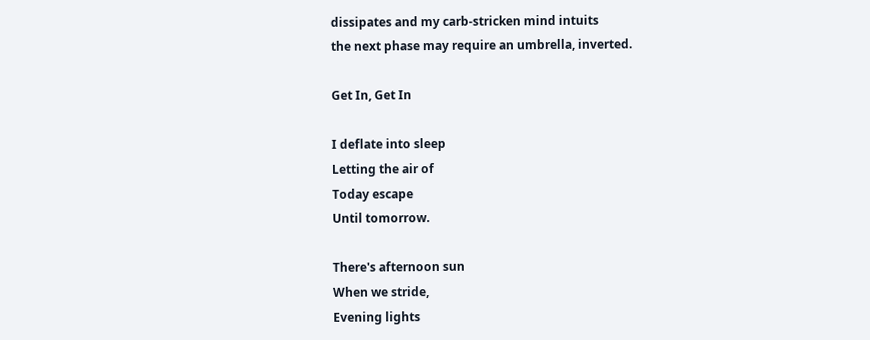dissipates and my carb-stricken mind intuits
the next phase may require an umbrella, inverted.

Get In, Get In

I deflate into sleep
Letting the air of
Today escape
Until tomorrow.

There's afternoon sun
When we stride,
Evening lights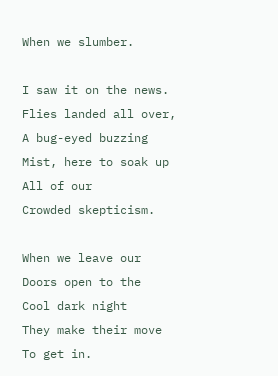When we slumber.

I saw it on the news.
Flies landed all over,
A bug-eyed buzzing
Mist, here to soak up
All of our
Crowded skepticism.

When we leave our
Doors open to the
Cool dark night
They make their move
To get in.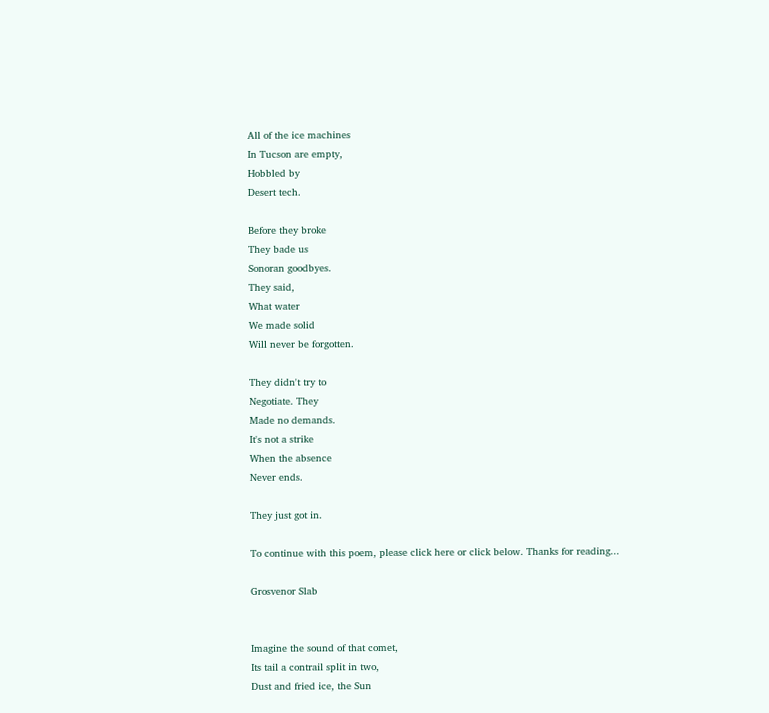All of the ice machines
In Tucson are empty,
Hobbled by
Desert tech.

Before they broke
They bade us
Sonoran goodbyes.
They said,
What water
We made solid
Will never be forgotten.

They didn't try to
Negotiate. They
Made no demands.
It's not a strike
When the absence
Never ends.

They just got in.

To continue with this poem, please click here or click below. Thanks for reading...

Grosvenor Slab


Imagine the sound of that comet,
Its tail a contrail split in two,
Dust and fried ice, the Sun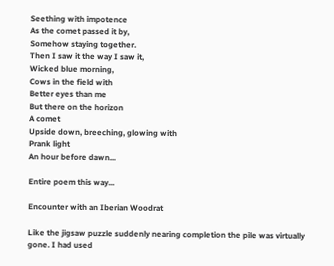Seething with impotence
As the comet passed it by,
Somehow staying together.
Then I saw it the way I saw it,
Wicked blue morning,
Cows in the field with
Better eyes than me
But there on the horizon
A comet
Upside down, breeching, glowing with
Prank light
An hour before dawn...

Entire poem this way...

Encounter with an Iberian Woodrat

Like the jigsaw puzzle suddenly nearing completion the pile was virtually gone. I had used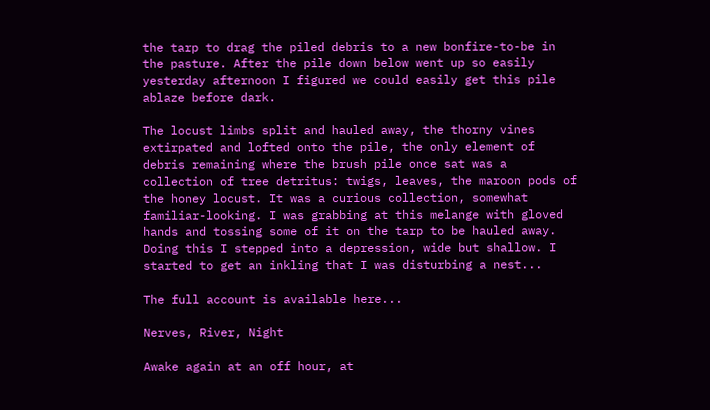the tarp to drag the piled debris to a new bonfire-to-be in the pasture. After the pile down below went up so easily yesterday afternoon I figured we could easily get this pile ablaze before dark.

The locust limbs split and hauled away, the thorny vines extirpated and lofted onto the pile, the only element of debris remaining where the brush pile once sat was a collection of tree detritus: twigs, leaves, the maroon pods of the honey locust. It was a curious collection, somewhat familiar-looking. I was grabbing at this melange with gloved hands and tossing some of it on the tarp to be hauled away. Doing this I stepped into a depression, wide but shallow. I started to get an inkling that I was disturbing a nest...

The full account is available here...

Nerves, River, Night

Awake again at an off hour, at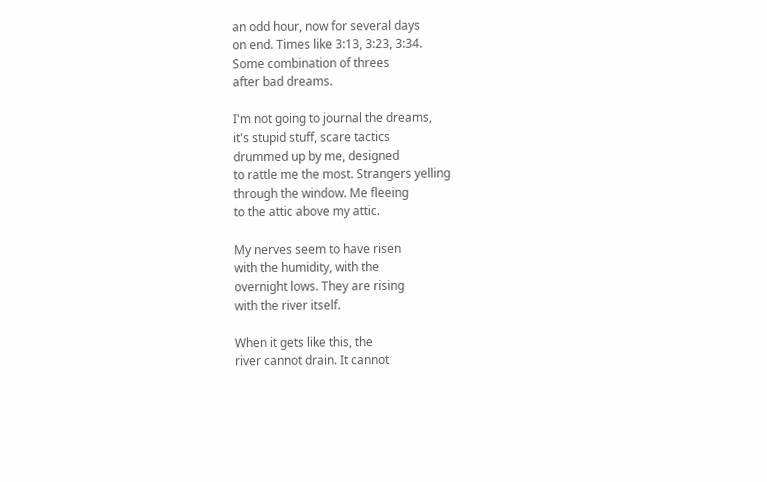an odd hour, now for several days
on end. Times like 3:13, 3:23, 3:34.
Some combination of threes
after bad dreams.

I'm not going to journal the dreams,
it's stupid stuff, scare tactics
drummed up by me, designed
to rattle me the most. Strangers yelling
through the window. Me fleeing
to the attic above my attic.

My nerves seem to have risen
with the humidity, with the
overnight lows. They are rising
with the river itself.

When it gets like this, the
river cannot drain. It cannot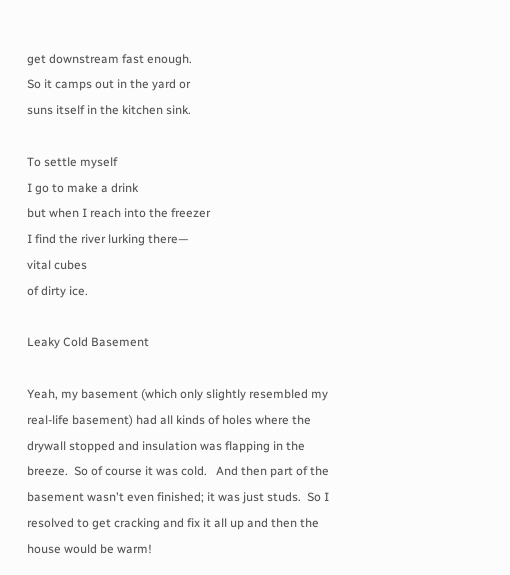get downstream fast enough.
So it camps out in the yard or
suns itself in the kitchen sink.

To settle myself
I go to make a drink
but when I reach into the freezer
I find the river lurking there—
vital cubes
of dirty ice.

Leaky Cold Basement

Yeah, my basement (which only slightly resembled my real-life basement) had all kinds of holes where the drywall stopped and insulation was flapping in the breeze.  So of course it was cold.   And then part of the basement wasn't even finished; it was just studs.  So I resolved to get cracking and fix it all up and then the house would be warm!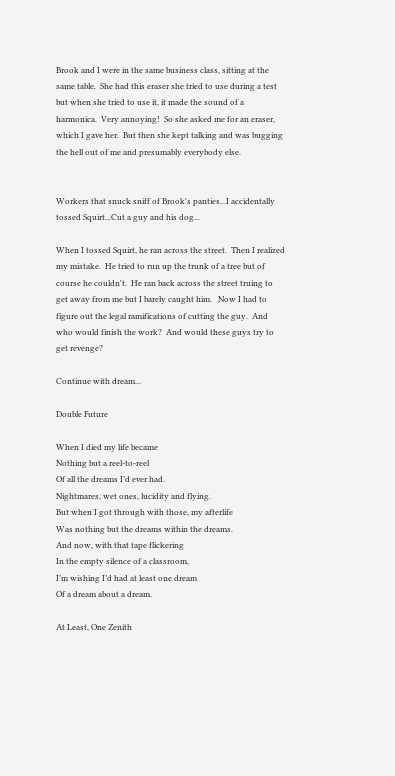Brook and I were in the same business class, sitting at the same table.  She had this eraser she tried to use during a test but when she tried to use it, it made the sound of a harmonica.  Very annoying!  So she asked me for an eraser, which I gave her.  But then she kept talking and was bugging the hell out of me and presumably everybody else.


Workers that snuck sniff of Brook's panties...I accidentally tossed Squirt...Cut a guy and his dog...

When I tossed Squirt, he ran across the street.  Then I realized my mistake.  He tried to run up the trunk of a tree but of course he couldn't.  He ran back across the street truing to get away from me but I barely caught him.   Now I had to figure out the legal ramifications of cutting the guy.  And who would finish the work?  And would these guys try to get revenge?

Continue with dream...

Double Future

When I died my life became
Nothing but a reel-to-reel
Of all the dreams I’d ever had.
Nightmares, wet ones, lucidity and flying.
But when I got through with those, my afterlife
Was nothing but the dreams within the dreams.
And now, with that tape flickering
In the empty silence of a classroom,
I’m wishing I’d had at least one dream
Of a dream about a dream.

At Least, One Zenith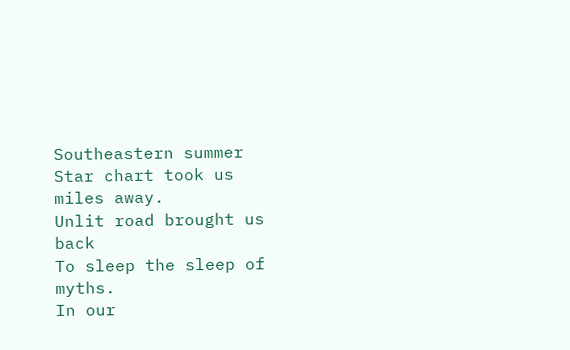Southeastern summer
Star chart took us miles away.
Unlit road brought us back
To sleep the sleep of myths.
In our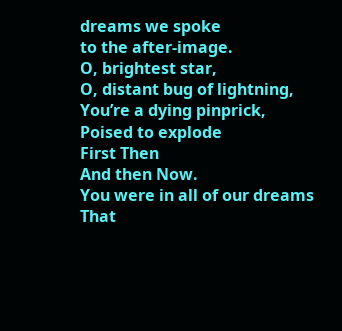dreams we spoke
to the after-image.
O, brightest star,
O, distant bug of lightning,
You’re a dying pinprick,
Poised to explode
First Then
And then Now.
You were in all of our dreams
That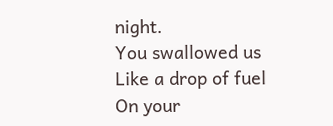night.
You swallowed us
Like a drop of fuel
On your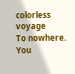colorless voyage
To nowhere.
You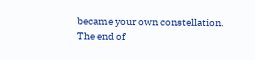became your own constellation.
The end of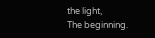the light,
The beginning.